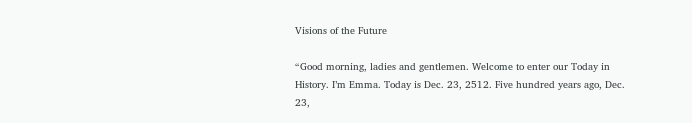Visions of the Future

“Good morning, ladies and gentlemen. Welcome to enter our Today in History. I’m Emma. Today is Dec. 23, 2512. Five hundred years ago, Dec. 23,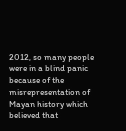2012, so many people were in a blind panic because of the misrepresentation of Mayan history which believed that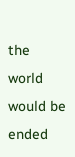the world would be ended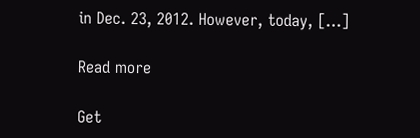in Dec. 23, 2012. However, today, […]

Read more

Get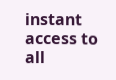instant access to
all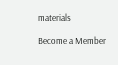materials

Become a Member